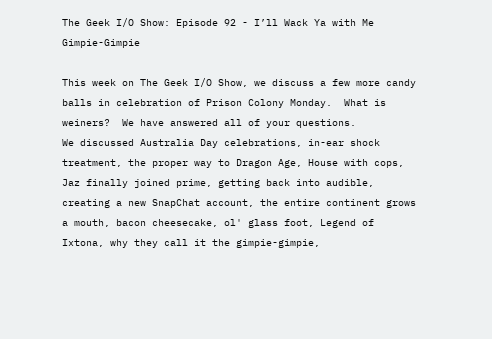The Geek I/O Show: Episode 92 - I’ll Wack Ya with Me Gimpie-Gimpie

This week on The Geek I/O Show, we discuss a few more candy balls in celebration of Prison Colony Monday.  What is weiners?  We have answered all of your questions.
We discussed Australia Day celebrations, in-ear shock treatment, the proper way to Dragon Age, House with cops, Jaz finally joined prime, getting back into audible, creating a new SnapChat account, the entire continent grows a mouth, bacon cheesecake, ol' glass foot, Legend of Ixtona, why they call it the gimpie-gimpie,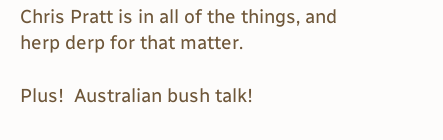Chris Pratt is in all of the things, and herp derp for that matter.

Plus!  Australian bush talk!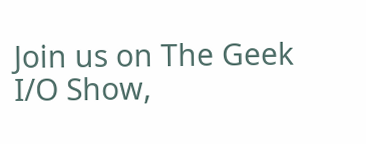Join us on The Geek I/O Show,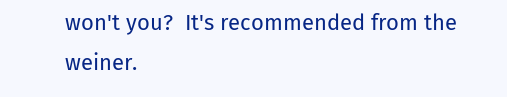won't you?  It's recommended from the weiner.